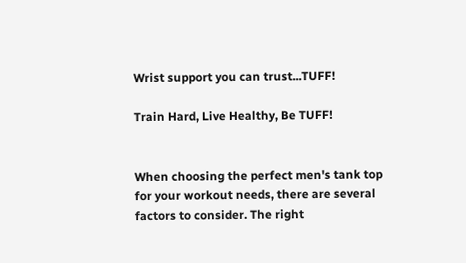Wrist support you can trust...TUFF!

Train Hard, Live Healthy, Be TUFF!


When choosing the perfect men's tank top for your workout needs, there are several factors to consider. The right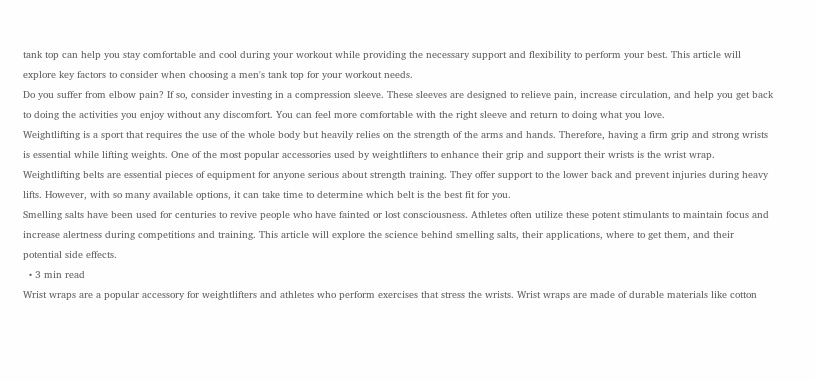tank top can help you stay comfortable and cool during your workout while providing the necessary support and flexibility to perform your best. This article will explore key factors to consider when choosing a men's tank top for your workout needs.
Do you suffer from elbow pain? If so, consider investing in a compression sleeve. These sleeves are designed to relieve pain, increase circulation, and help you get back to doing the activities you enjoy without any discomfort. You can feel more comfortable with the right sleeve and return to doing what you love.
Weightlifting is a sport that requires the use of the whole body but heavily relies on the strength of the arms and hands. Therefore, having a firm grip and strong wrists is essential while lifting weights. One of the most popular accessories used by weightlifters to enhance their grip and support their wrists is the wrist wrap.
Weightlifting belts are essential pieces of equipment for anyone serious about strength training. They offer support to the lower back and prevent injuries during heavy lifts. However, with so many available options, it can take time to determine which belt is the best fit for you.
Smelling salts have been used for centuries to revive people who have fainted or lost consciousness. Athletes often utilize these potent stimulants to maintain focus and increase alertness during competitions and training. This article will explore the science behind smelling salts, their applications, where to get them, and their potential side effects.
  • 3 min read
Wrist wraps are a popular accessory for weightlifters and athletes who perform exercises that stress the wrists. Wrist wraps are made of durable materials like cotton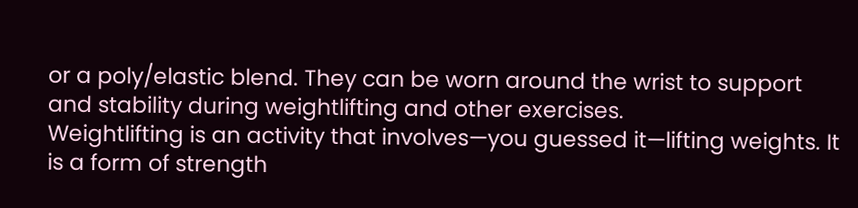or a poly/elastic blend. They can be worn around the wrist to support and stability during weightlifting and other exercises.
Weightlifting is an activity that involves—you guessed it—lifting weights. It is a form of strength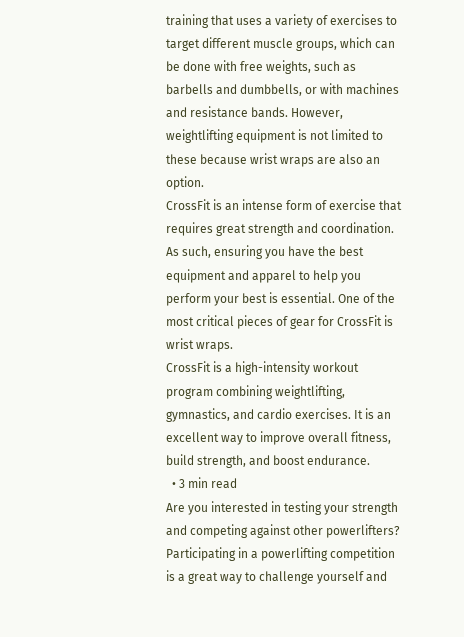training that uses a variety of exercises to target different muscle groups, which can be done with free weights, such as barbells and dumbbells, or with machines and resistance bands. However, weightlifting equipment is not limited to these because wrist wraps are also an option.
CrossFit is an intense form of exercise that requires great strength and coordination. As such, ensuring you have the best equipment and apparel to help you perform your best is essential. One of the most critical pieces of gear for CrossFit is wrist wraps.
CrossFit is a high-intensity workout program combining weightlifting, gymnastics, and cardio exercises. It is an excellent way to improve overall fitness, build strength, and boost endurance.
  • 3 min read
Are you interested in testing your strength and competing against other powerlifters? Participating in a powerlifting competition is a great way to challenge yourself and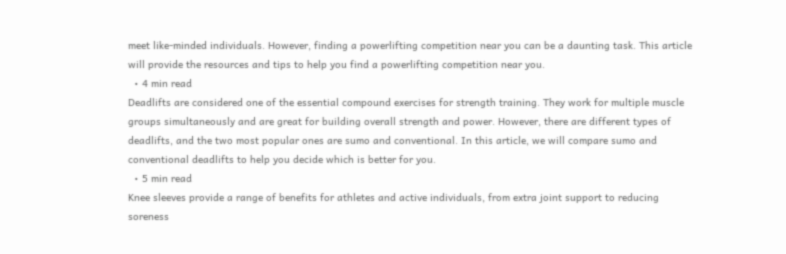meet like-minded individuals. However, finding a powerlifting competition near you can be a daunting task. This article will provide the resources and tips to help you find a powerlifting competition near you.
  • 4 min read
Deadlifts are considered one of the essential compound exercises for strength training. They work for multiple muscle groups simultaneously and are great for building overall strength and power. However, there are different types of deadlifts, and the two most popular ones are sumo and conventional. In this article, we will compare sumo and conventional deadlifts to help you decide which is better for you.
  • 5 min read
Knee sleeves provide a range of benefits for athletes and active individuals, from extra joint support to reducing soreness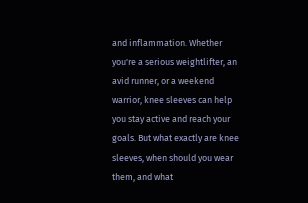and inflammation. Whether you're a serious weightlifter, an avid runner, or a weekend warrior, knee sleeves can help you stay active and reach your goals. But what exactly are knee sleeves, when should you wear them, and what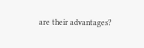are their advantages?